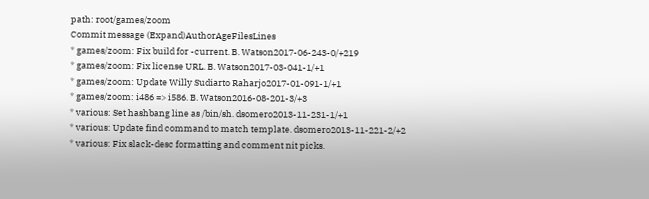path: root/games/zoom
Commit message (Expand)AuthorAgeFilesLines
* games/zoom: Fix build for -current. B. Watson2017-06-243-0/+219
* games/zoom: Fix license URL. B. Watson2017-03-041-1/+1
* games/zoom: Update Willy Sudiarto Raharjo2017-01-091-1/+1
* games/zoom: i486 => i586. B. Watson2016-08-201-3/+3
* various: Set hashbang line as /bin/sh. dsomero2013-11-231-1/+1
* various: Update find command to match template. dsomero2013-11-221-2/+2
* various: Fix slack-desc formatting and comment nit picks.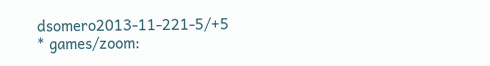dsomero2013-11-221-5/+5
* games/zoom: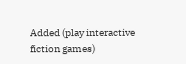Added (play interactive fiction games)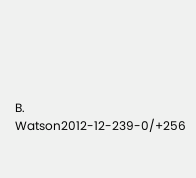B. Watson2012-12-239-0/+256